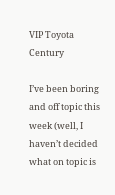VIP Toyota Century

I’ve been boring and off topic this week (well, I haven’t decided what on topic is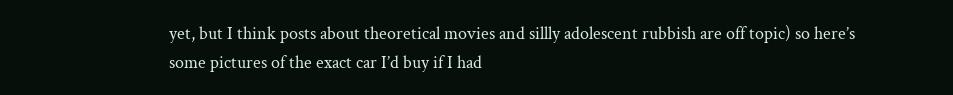yet, but I think posts about theoretical movies and sillly adolescent rubbish are off topic) so here’s some pictures of the exact car I’d buy if I had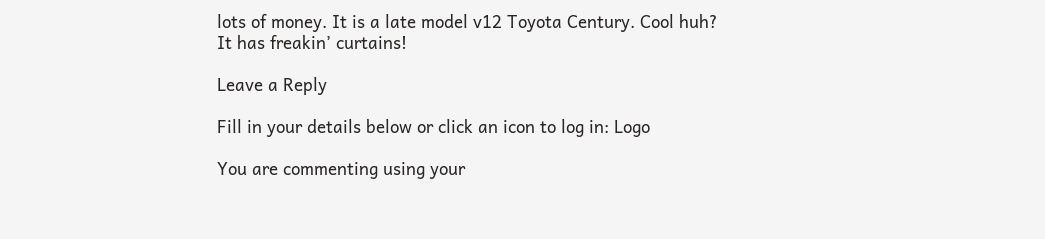lots of money. It is a late model v12 Toyota Century. Cool huh? It has freakin’ curtains!

Leave a Reply

Fill in your details below or click an icon to log in: Logo

You are commenting using your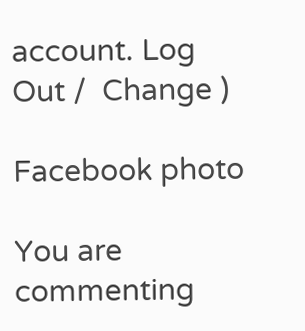account. Log Out /  Change )

Facebook photo

You are commenting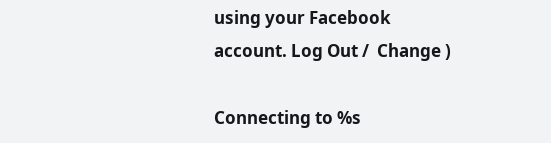using your Facebook account. Log Out /  Change )

Connecting to %s